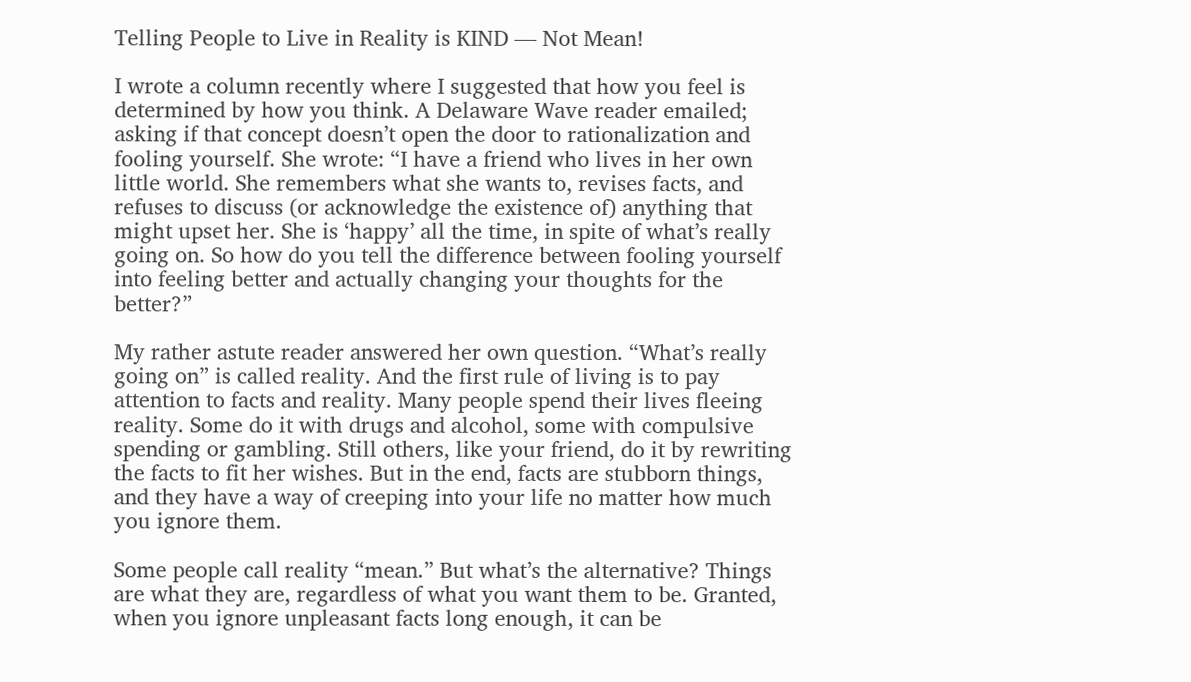Telling People to Live in Reality is KIND — Not Mean!

I wrote a column recently where I suggested that how you feel is determined by how you think. A Delaware Wave reader emailed; asking if that concept doesn’t open the door to rationalization and fooling yourself. She wrote: “I have a friend who lives in her own little world. She remembers what she wants to, revises facts, and refuses to discuss (or acknowledge the existence of) anything that might upset her. She is ‘happy’ all the time, in spite of what’s really going on. So how do you tell the difference between fooling yourself into feeling better and actually changing your thoughts for the better?”

My rather astute reader answered her own question. “What’s really going on” is called reality. And the first rule of living is to pay attention to facts and reality. Many people spend their lives fleeing reality. Some do it with drugs and alcohol, some with compulsive spending or gambling. Still others, like your friend, do it by rewriting the facts to fit her wishes. But in the end, facts are stubborn things, and they have a way of creeping into your life no matter how much you ignore them.

Some people call reality “mean.” But what’s the alternative? Things are what they are, regardless of what you want them to be. Granted, when you ignore unpleasant facts long enough, it can be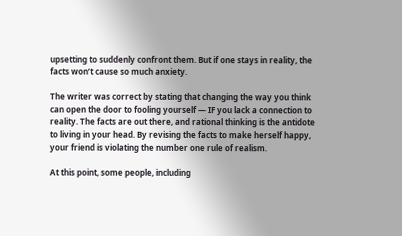upsetting to suddenly confront them. But if one stays in reality, the facts won’t cause so much anxiety.

The writer was correct by stating that changing the way you think can open the door to fooling yourself — IF you lack a connection to reality. The facts are out there, and rational thinking is the antidote to living in your head. By revising the facts to make herself happy, your friend is violating the number one rule of realism.

At this point, some people, including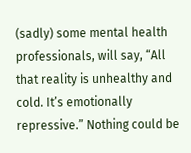(sadly) some mental health professionals, will say, “All that reality is unhealthy and cold. It’s emotionally repressive.” Nothing could be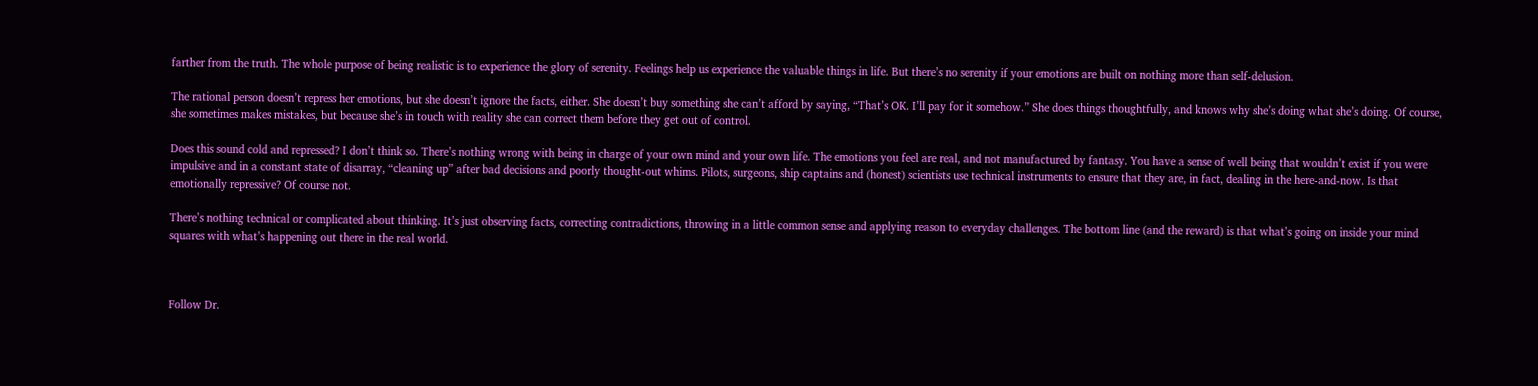farther from the truth. The whole purpose of being realistic is to experience the glory of serenity. Feelings help us experience the valuable things in life. But there’s no serenity if your emotions are built on nothing more than self-delusion.

The rational person doesn’t repress her emotions, but she doesn’t ignore the facts, either. She doesn’t buy something she can’t afford by saying, “That’s OK. I’ll pay for it somehow.” She does things thoughtfully, and knows why she’s doing what she’s doing. Of course, she sometimes makes mistakes, but because she’s in touch with reality she can correct them before they get out of control.

Does this sound cold and repressed? I don’t think so. There’s nothing wrong with being in charge of your own mind and your own life. The emotions you feel are real, and not manufactured by fantasy. You have a sense of well being that wouldn’t exist if you were impulsive and in a constant state of disarray, “cleaning up” after bad decisions and poorly thought-out whims. Pilots, surgeons, ship captains and (honest) scientists use technical instruments to ensure that they are, in fact, dealing in the here-and-now. Is that emotionally repressive? Of course not.

There’s nothing technical or complicated about thinking. It’s just observing facts, correcting contradictions, throwing in a little common sense and applying reason to everyday challenges. The bottom line (and the reward) is that what’s going on inside your mind squares with what’s happening out there in the real world.



Follow Dr.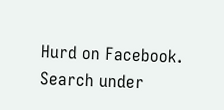Hurd on Facebook. Search under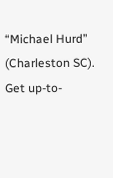“Michael Hurd” (Charleston SC). Get up-to-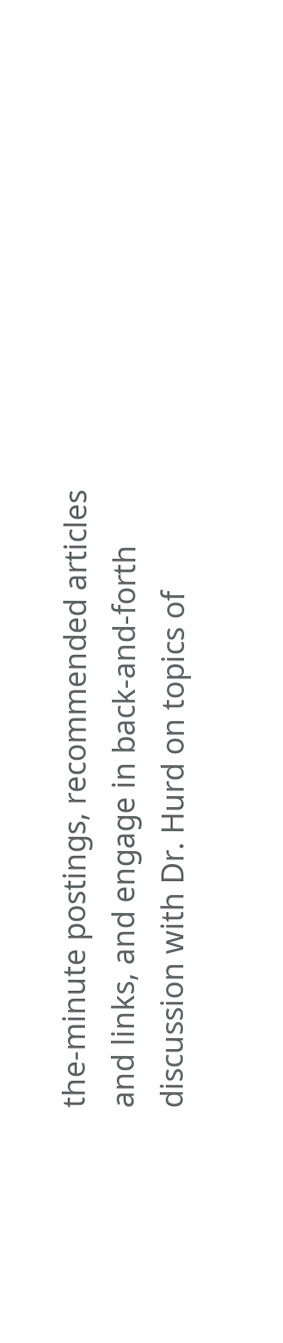the-minute postings, recommended articles and links, and engage in back-and-forth discussion with Dr. Hurd on topics of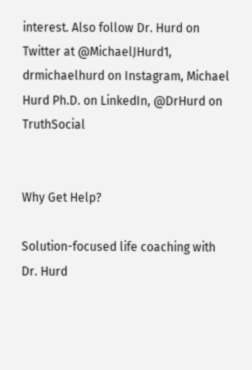interest. Also follow Dr. Hurd on Twitter at @MichaelJHurd1, drmichaelhurd on Instagram, Michael Hurd Ph.D. on LinkedIn, @DrHurd on TruthSocial


Why Get Help?

Solution-focused life coaching with Dr. Hurd